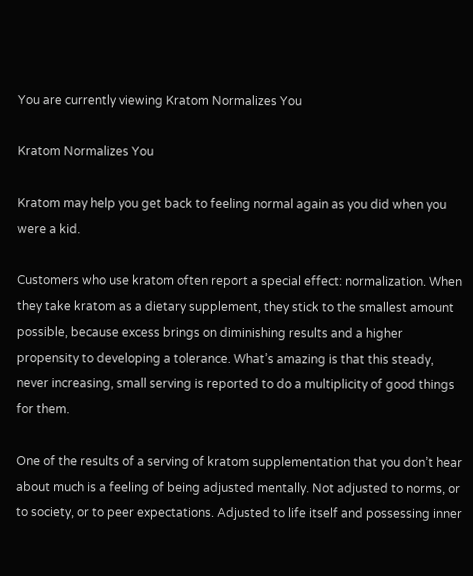You are currently viewing Kratom Normalizes You

Kratom Normalizes You

Kratom may help you get back to feeling normal again as you did when you were a kid.

Customers who use kratom often report a special effect: normalization. When they take kratom as a dietary supplement, they stick to the smallest amount possible, because excess brings on diminishing results and a higher propensity to developing a tolerance. What’s amazing is that this steady, never increasing, small serving is reported to do a multiplicity of good things for them.

One of the results of a serving of kratom supplementation that you don’t hear about much is a feeling of being adjusted mentally. Not adjusted to norms, or to society, or to peer expectations. Adjusted to life itself and possessing inner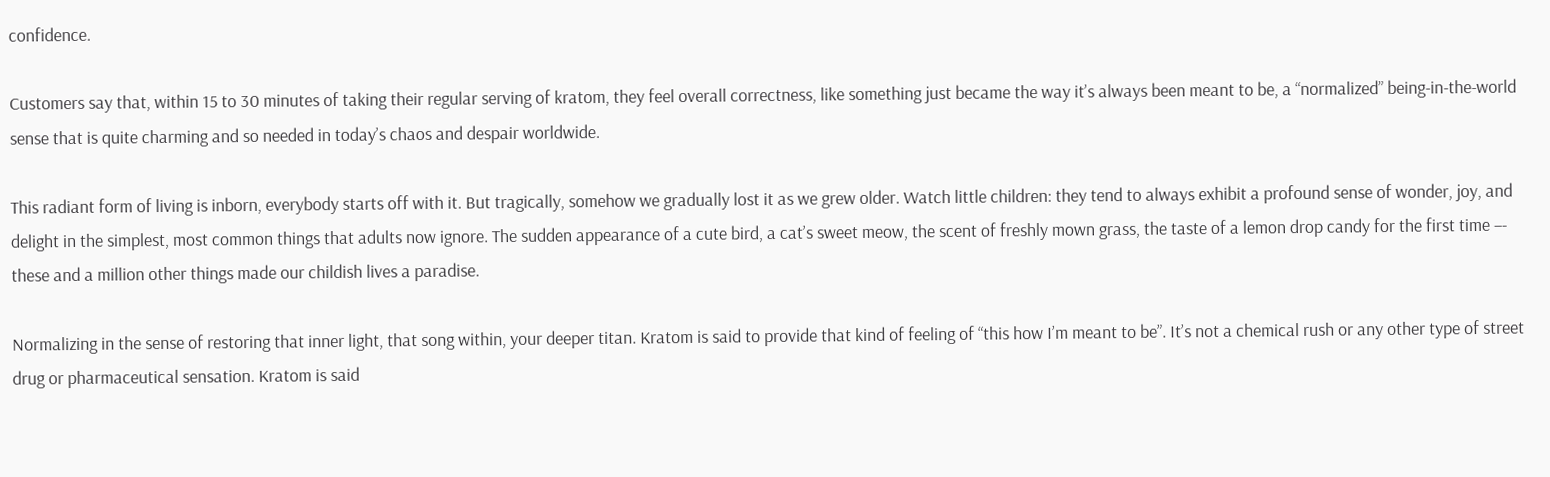confidence.

Customers say that, within 15 to 30 minutes of taking their regular serving of kratom, they feel overall correctness, like something just became the way it’s always been meant to be, a “normalized” being-in-the-world sense that is quite charming and so needed in today’s chaos and despair worldwide.

This radiant form of living is inborn, everybody starts off with it. But tragically, somehow we gradually lost it as we grew older. Watch little children: they tend to always exhibit a profound sense of wonder, joy, and delight in the simplest, most common things that adults now ignore. The sudden appearance of a cute bird, a cat’s sweet meow, the scent of freshly mown grass, the taste of a lemon drop candy for the first time –- these and a million other things made our childish lives a paradise.

Normalizing in the sense of restoring that inner light, that song within, your deeper titan. Kratom is said to provide that kind of feeling of “this how I’m meant to be”. It’s not a chemical rush or any other type of street drug or pharmaceutical sensation. Kratom is said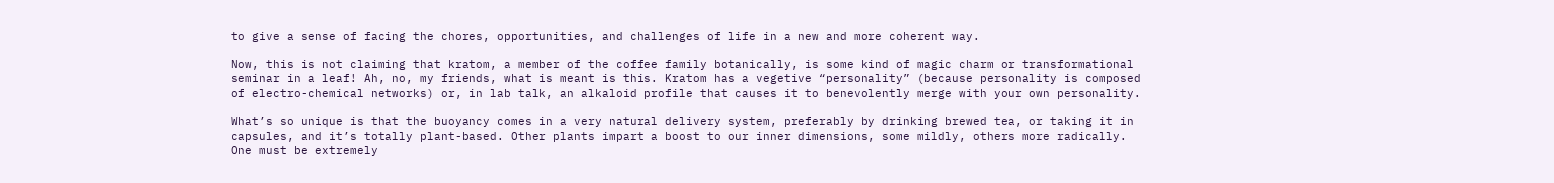to give a sense of facing the chores, opportunities, and challenges of life in a new and more coherent way.

Now, this is not claiming that kratom, a member of the coffee family botanically, is some kind of magic charm or transformational seminar in a leaf! Ah, no, my friends, what is meant is this. Kratom has a vegetive “personality” (because personality is composed of electro-chemical networks) or, in lab talk, an alkaloid profile that causes it to benevolently merge with your own personality.

What’s so unique is that the buoyancy comes in a very natural delivery system, preferably by drinking brewed tea, or taking it in capsules, and it’s totally plant-based. Other plants impart a boost to our inner dimensions, some mildly, others more radically. One must be extremely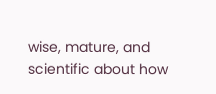wise, mature, and scientific about how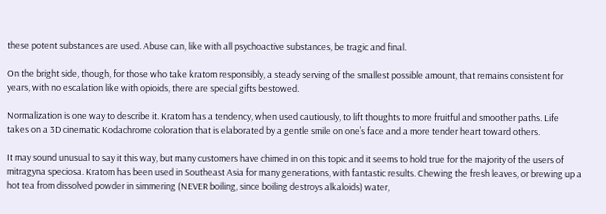these potent substances are used. Abuse can, like with all psychoactive substances, be tragic and final.

On the bright side, though, for those who take kratom responsibly, a steady serving of the smallest possible amount, that remains consistent for years, with no escalation like with opioids, there are special gifts bestowed.

Normalization is one way to describe it. Kratom has a tendency, when used cautiously, to lift thoughts to more fruitful and smoother paths. Life takes on a 3D cinematic Kodachrome coloration that is elaborated by a gentle smile on one’s face and a more tender heart toward others.

It may sound unusual to say it this way, but many customers have chimed in on this topic and it seems to hold true for the majority of the users of mitragyna speciosa. Kratom has been used in Southeast Asia for many generations, with fantastic results. Chewing the fresh leaves, or brewing up a hot tea from dissolved powder in simmering (NEVER boiling, since boiling destroys alkaloids) water,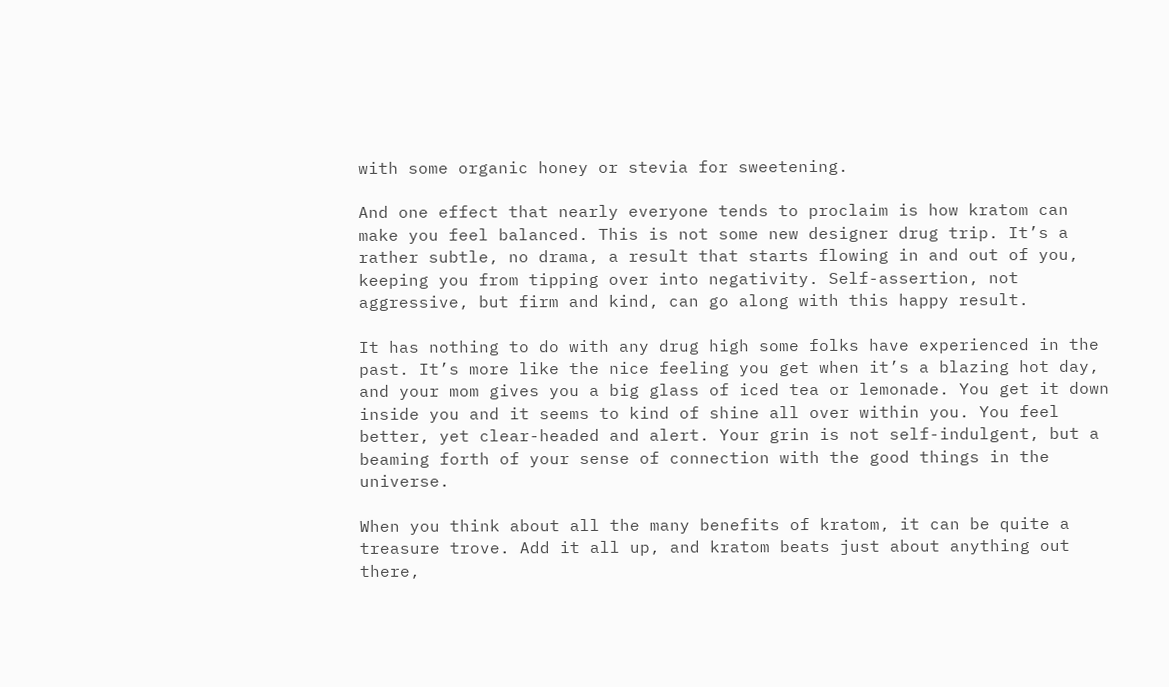with some organic honey or stevia for sweetening.

And one effect that nearly everyone tends to proclaim is how kratom can make you feel balanced. This is not some new designer drug trip. It’s a rather subtle, no drama, a result that starts flowing in and out of you, keeping you from tipping over into negativity. Self-assertion, not aggressive, but firm and kind, can go along with this happy result.

It has nothing to do with any drug high some folks have experienced in the past. It’s more like the nice feeling you get when it’s a blazing hot day, and your mom gives you a big glass of iced tea or lemonade. You get it down inside you and it seems to kind of shine all over within you. You feel better, yet clear-headed and alert. Your grin is not self-indulgent, but a beaming forth of your sense of connection with the good things in the universe.

When you think about all the many benefits of kratom, it can be quite a treasure trove. Add it all up, and kratom beats just about anything out there,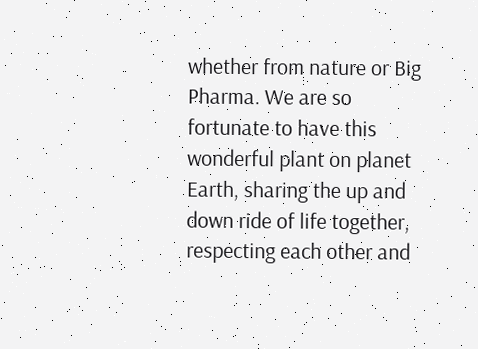whether from nature or Big Pharma. We are so fortunate to have this wonderful plant on planet Earth, sharing the up and down ride of life together, respecting each other and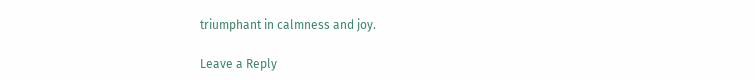triumphant in calmness and joy.

Leave a Reply